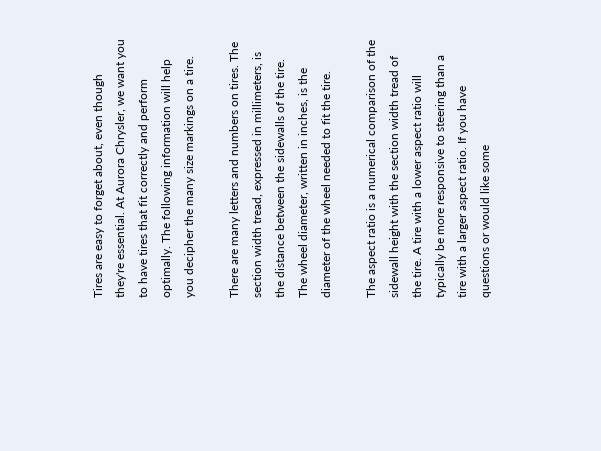Tires are easy to forget about, even though they're essential. At Aurora Chrysler, we want you to have tires that fit correctly and perform optimally. The following information will help you decipher the many size markings on a tire.

There are many letters and numbers on tires. The section width tread, expressed in millimeters, is the distance between the sidewalls of the tire. The wheel diameter, written in inches, is the diameter of the wheel needed to fit the tire.

The aspect ratio is a numerical comparison of the sidewall height with the section width tread of the tire. A tire with a lower aspect ratio will typically be more responsive to steering than a tire with a larger aspect ratio. If you have questions or would like some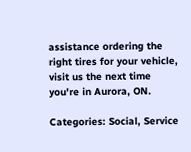assistance ordering the right tires for your vehicle, visit us the next time you're in Aurora, ON.

Categories: Social, Service